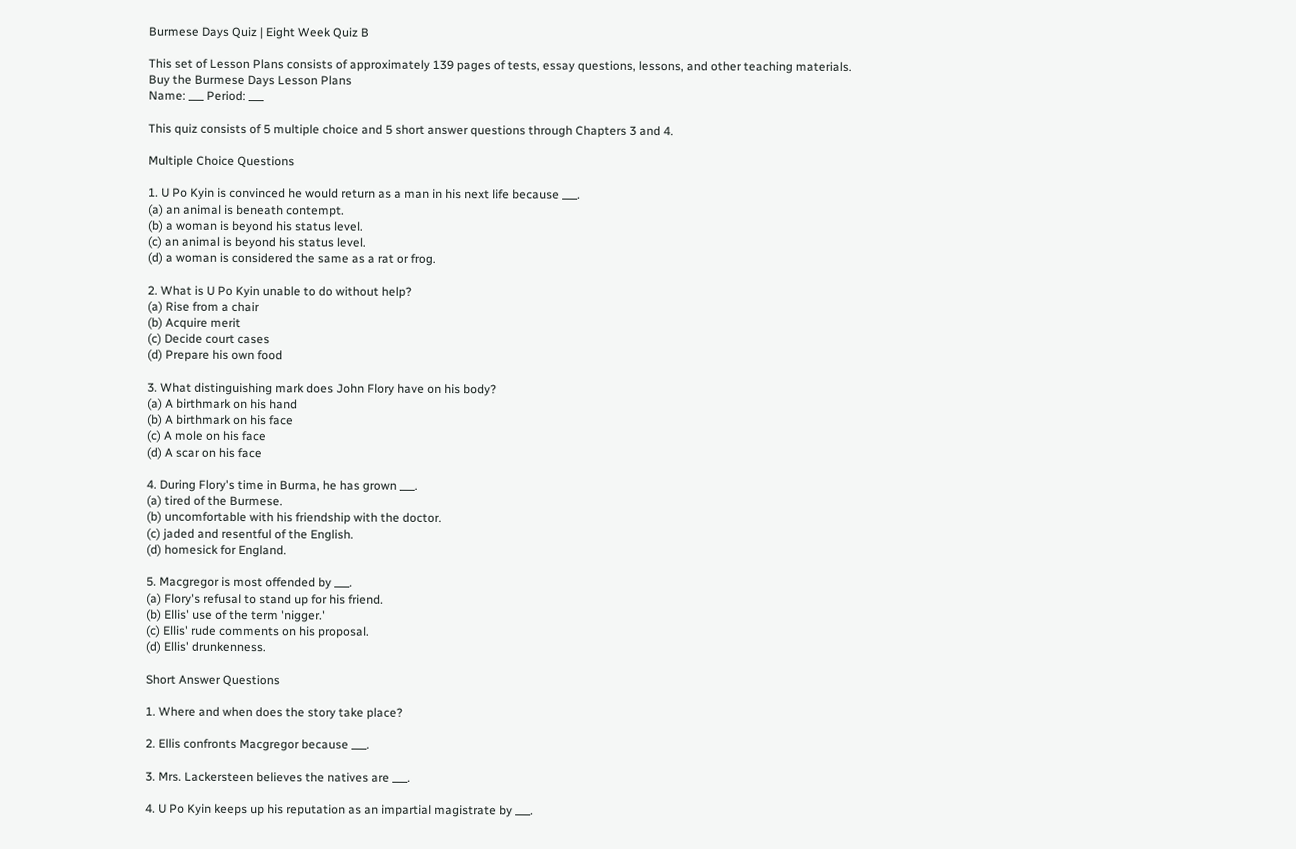Burmese Days Quiz | Eight Week Quiz B

This set of Lesson Plans consists of approximately 139 pages of tests, essay questions, lessons, and other teaching materials.
Buy the Burmese Days Lesson Plans
Name: ___ Period: ___

This quiz consists of 5 multiple choice and 5 short answer questions through Chapters 3 and 4.

Multiple Choice Questions

1. U Po Kyin is convinced he would return as a man in his next life because ___.
(a) an animal is beneath contempt.
(b) a woman is beyond his status level.
(c) an animal is beyond his status level.
(d) a woman is considered the same as a rat or frog.

2. What is U Po Kyin unable to do without help?
(a) Rise from a chair
(b) Acquire merit
(c) Decide court cases
(d) Prepare his own food

3. What distinguishing mark does John Flory have on his body?
(a) A birthmark on his hand
(b) A birthmark on his face
(c) A mole on his face
(d) A scar on his face

4. During Flory's time in Burma, he has grown ___.
(a) tired of the Burmese.
(b) uncomfortable with his friendship with the doctor.
(c) jaded and resentful of the English.
(d) homesick for England.

5. Macgregor is most offended by ___.
(a) Flory's refusal to stand up for his friend.
(b) Ellis' use of the term 'nigger.'
(c) Ellis' rude comments on his proposal.
(d) Ellis' drunkenness.

Short Answer Questions

1. Where and when does the story take place?

2. Ellis confronts Macgregor because ___.

3. Mrs. Lackersteen believes the natives are ___.

4. U Po Kyin keeps up his reputation as an impartial magistrate by ___.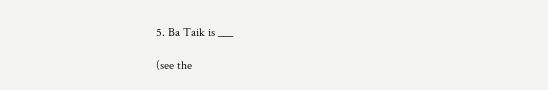5. Ba Taik is ___

(see the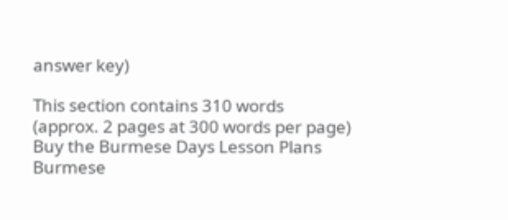answer key)

This section contains 310 words
(approx. 2 pages at 300 words per page)
Buy the Burmese Days Lesson Plans
Burmese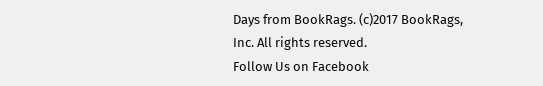Days from BookRags. (c)2017 BookRags, Inc. All rights reserved.
Follow Us on Facebook